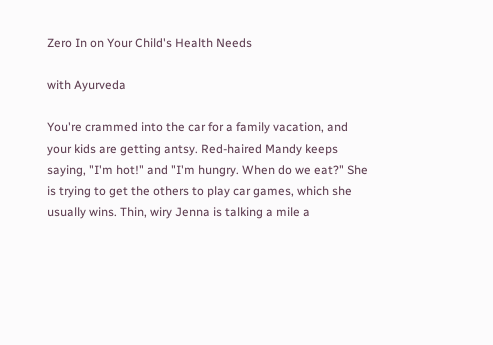Zero In on Your Child's Health Needs

with Ayurveda

You're crammed into the car for a family vacation, and your kids are getting antsy. Red-haired Mandy keeps saying, "I'm hot!" and "I'm hungry. When do we eat?" She is trying to get the others to play car games, which she usually wins. Thin, wiry Jenna is talking a mile a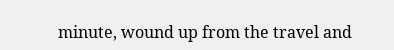minute, wound up from the travel and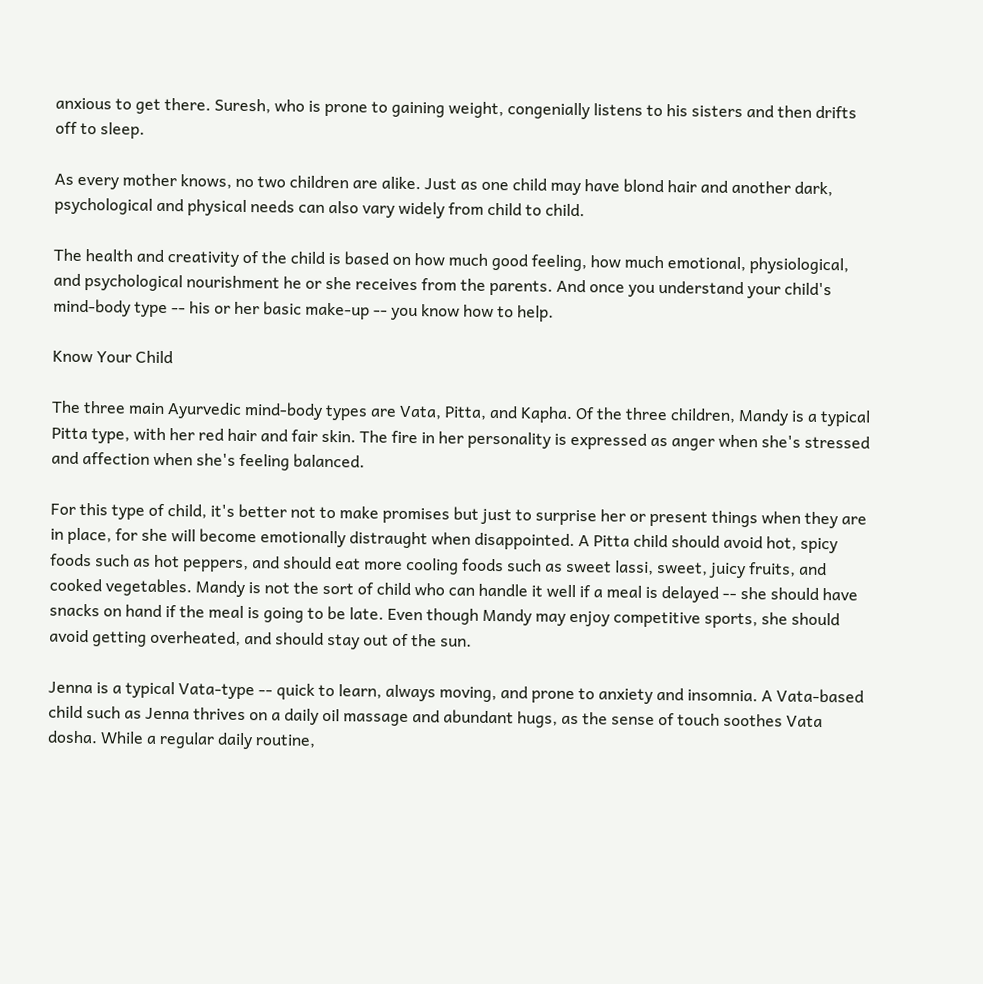anxious to get there. Suresh, who is prone to gaining weight, congenially listens to his sisters and then drifts off to sleep.

As every mother knows, no two children are alike. Just as one child may have blond hair and another dark, psychological and physical needs can also vary widely from child to child.

The health and creativity of the child is based on how much good feeling, how much emotional, physiological, and psychological nourishment he or she receives from the parents. And once you understand your child's mind-body type -- his or her basic make-up -- you know how to help.

Know Your Child

The three main Ayurvedic mind-body types are Vata, Pitta, and Kapha. Of the three children, Mandy is a typical Pitta type, with her red hair and fair skin. The fire in her personality is expressed as anger when she's stressed and affection when she's feeling balanced.

For this type of child, it's better not to make promises but just to surprise her or present things when they are in place, for she will become emotionally distraught when disappointed. A Pitta child should avoid hot, spicy foods such as hot peppers, and should eat more cooling foods such as sweet lassi, sweet, juicy fruits, and cooked vegetables. Mandy is not the sort of child who can handle it well if a meal is delayed -- she should have snacks on hand if the meal is going to be late. Even though Mandy may enjoy competitive sports, she should avoid getting overheated, and should stay out of the sun.

Jenna is a typical Vata-type -- quick to learn, always moving, and prone to anxiety and insomnia. A Vata-based child such as Jenna thrives on a daily oil massage and abundant hugs, as the sense of touch soothes Vata dosha. While a regular daily routine,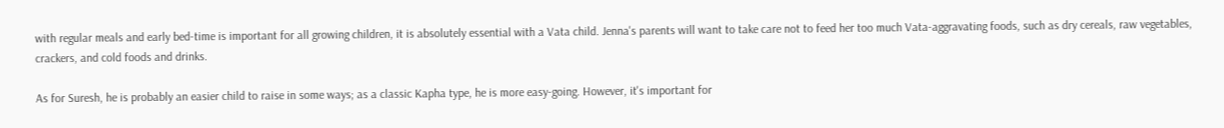with regular meals and early bed-time is important for all growing children, it is absolutely essential with a Vata child. Jenna's parents will want to take care not to feed her too much Vata-aggravating foods, such as dry cereals, raw vegetables, crackers, and cold foods and drinks.

As for Suresh, he is probably an easier child to raise in some ways; as a classic Kapha type, he is more easy-going. However, it's important for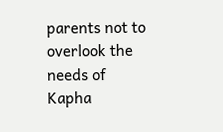parents not to overlook the needs of Kapha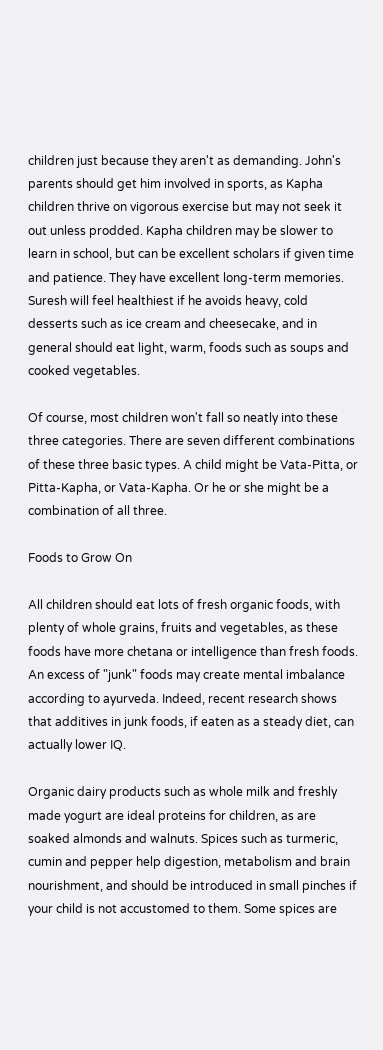children just because they aren't as demanding. John's parents should get him involved in sports, as Kapha children thrive on vigorous exercise but may not seek it out unless prodded. Kapha children may be slower to learn in school, but can be excellent scholars if given time and patience. They have excellent long-term memories. Suresh will feel healthiest if he avoids heavy, cold desserts such as ice cream and cheesecake, and in general should eat light, warm, foods such as soups and cooked vegetables.

Of course, most children won't fall so neatly into these three categories. There are seven different combinations of these three basic types. A child might be Vata-Pitta, or Pitta-Kapha, or Vata-Kapha. Or he or she might be a combination of all three.

Foods to Grow On

All children should eat lots of fresh organic foods, with plenty of whole grains, fruits and vegetables, as these foods have more chetana or intelligence than fresh foods. An excess of "junk" foods may create mental imbalance according to ayurveda. Indeed, recent research shows that additives in junk foods, if eaten as a steady diet, can actually lower IQ.

Organic dairy products such as whole milk and freshly made yogurt are ideal proteins for children, as are soaked almonds and walnuts. Spices such as turmeric, cumin and pepper help digestion, metabolism and brain nourishment, and should be introduced in small pinches if your child is not accustomed to them. Some spices are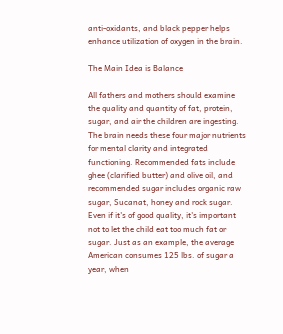anti-oxidants, and black pepper helps enhance utilization of oxygen in the brain.

The Main Idea is Balance

All fathers and mothers should examine the quality and quantity of fat, protein, sugar, and air the children are ingesting. The brain needs these four major nutrients for mental clarity and integrated functioning. Recommended fats include ghee (clarified butter) and olive oil, and recommended sugar includes organic raw sugar, Sucanat, honey and rock sugar. Even if it's of good quality, it's important not to let the child eat too much fat or sugar. Just as an example, the average American consumes 125 lbs. of sugar a year, when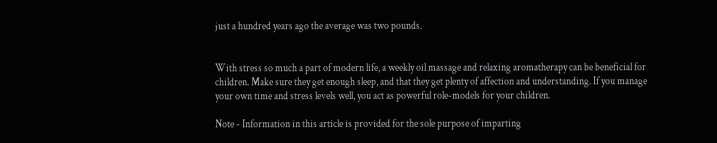just a hundred years ago the average was two pounds.


With stress so much a part of modern life, a weekly oil massage and relaxing aromatherapy can be beneficial for children. Make sure they get enough sleep, and that they get plenty of affection and understanding. If you manage your own time and stress levels well, you act as powerful role-models for your children.

Note - Information in this article is provided for the sole purpose of imparting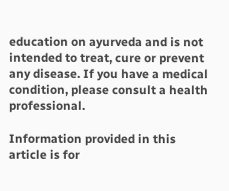education on ayurveda and is not intended to treat, cure or prevent any disease. If you have a medical condition, please consult a health professional.

Information provided in this article is for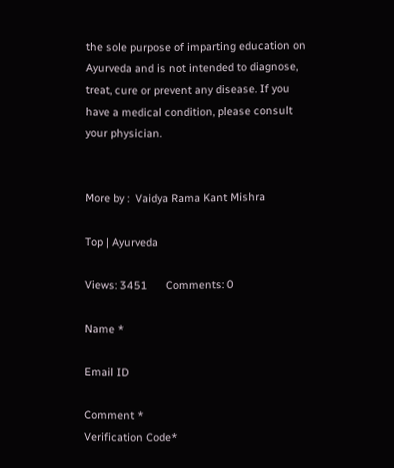the sole purpose of imparting education on Ayurveda and is not intended to diagnose, treat, cure or prevent any disease. If you have a medical condition, please consult your physician.


More by :  Vaidya Rama Kant Mishra

Top | Ayurveda

Views: 3451      Comments: 0

Name *

Email ID

Comment *
Verification Code*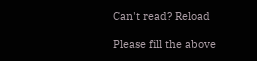Can't read? Reload

Please fill the above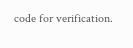code for verification.